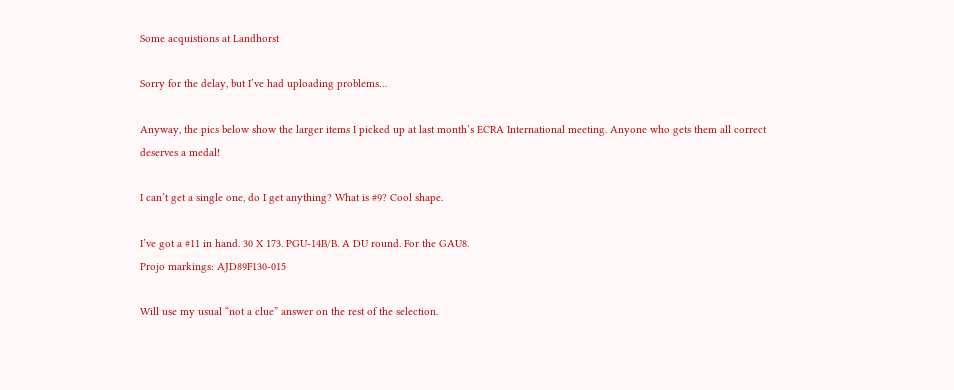Some acquistions at Landhorst

Sorry for the delay, but I’ve had uploading problems…

Anyway, the pics below show the larger items I picked up at last month’s ECRA International meeting. Anyone who gets them all correct deserves a medal!

I can’t get a single one, do I get anything? What is #9? Cool shape.

I’ve got a #11 in hand. 30 X 173. PGU-14B/B. A DU round. For the GAU8.
Projo markings: AJD89F130-015

Will use my usual “not a clue” answer on the rest of the selection.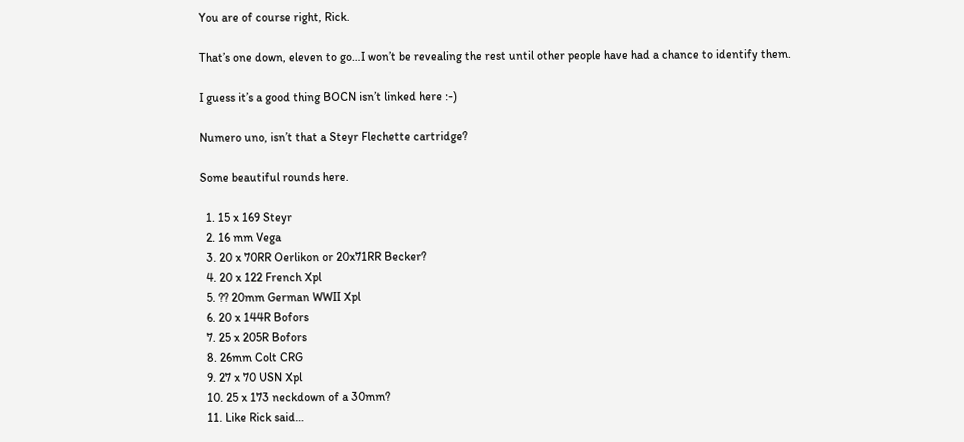You are of course right, Rick.

That’s one down, eleven to go…I won’t be revealing the rest until other people have had a chance to identify them.

I guess it’s a good thing BOCN isn’t linked here :-)

Numero uno, isn’t that a Steyr Flechette cartridge?

Some beautiful rounds here.

  1. 15 x 169 Steyr
  2. 16 mm Vega
  3. 20 x 70RR Oerlikon or 20x71RR Becker?
  4. 20 x 122 French Xpl
  5. ?? 20mm German WWII Xpl
  6. 20 x 144R Bofors
  7. 25 x 205R Bofors
  8. 26mm Colt CRG
  9. 27 x 70 USN Xpl
  10. 25 x 173 neckdown of a 30mm?
  11. Like Rick said…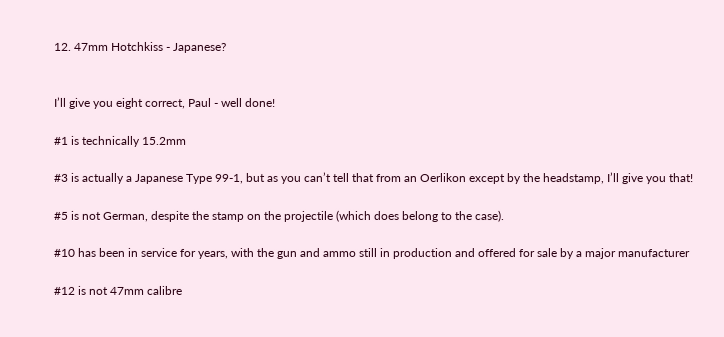12. 47mm Hotchkiss - Japanese?


I’ll give you eight correct, Paul - well done!

#1 is technically 15.2mm

#3 is actually a Japanese Type 99-1, but as you can’t tell that from an Oerlikon except by the headstamp, I’ll give you that!

#5 is not German, despite the stamp on the projectile (which does belong to the case).

#10 has been in service for years, with the gun and ammo still in production and offered for sale by a major manufacturer

#12 is not 47mm calibre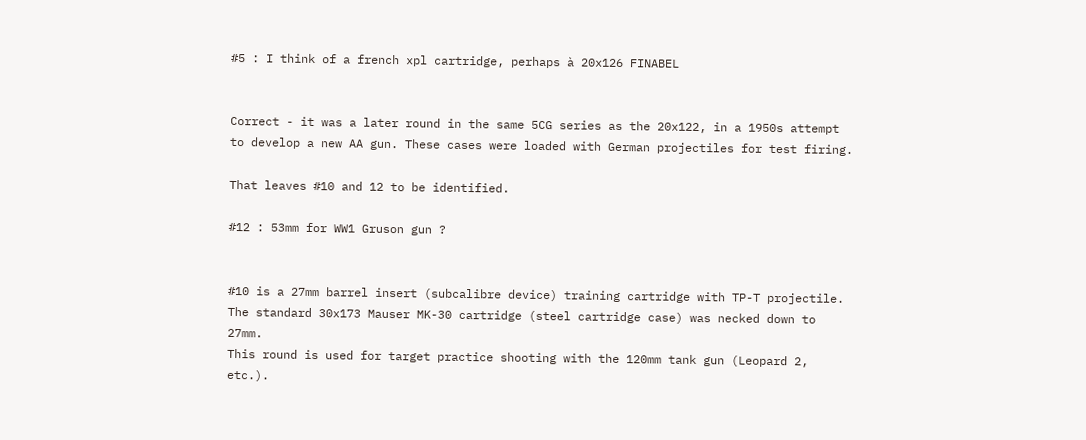#5 : I think of a french xpl cartridge, perhaps à 20x126 FINABEL


Correct - it was a later round in the same 5CG series as the 20x122, in a 1950s attempt to develop a new AA gun. These cases were loaded with German projectiles for test firing.

That leaves #10 and 12 to be identified.

#12 : 53mm for WW1 Gruson gun ?


#10 is a 27mm barrel insert (subcalibre device) training cartridge with TP-T projectile. The standard 30x173 Mauser MK-30 cartridge (steel cartridge case) was necked down to 27mm.
This round is used for target practice shooting with the 120mm tank gun (Leopard 2, etc.).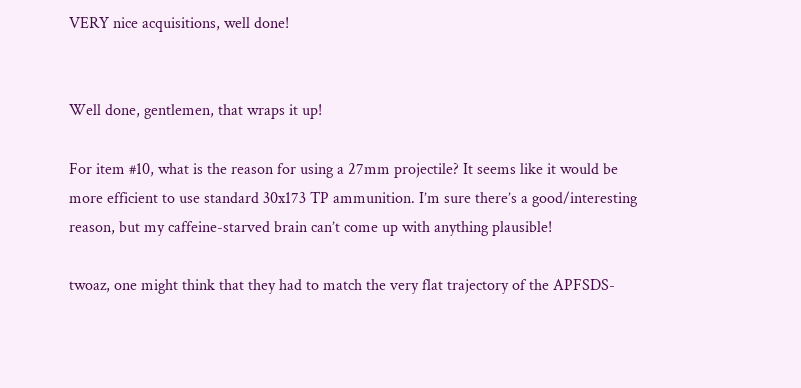VERY nice acquisitions, well done!


Well done, gentlemen, that wraps it up!

For item #10, what is the reason for using a 27mm projectile? It seems like it would be more efficient to use standard 30x173 TP ammunition. I’m sure there’s a good/interesting reason, but my caffeine-starved brain can’t come up with anything plausible!

twoaz, one might think that they had to match the very flat trajectory of the APFSDS-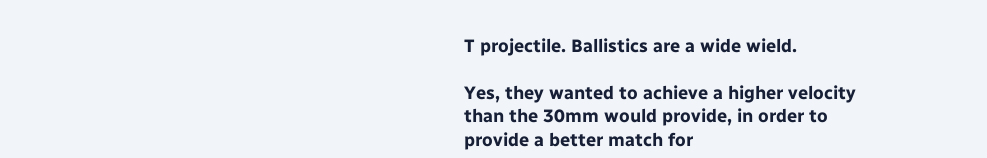T projectile. Ballistics are a wide wield.

Yes, they wanted to achieve a higher velocity than the 30mm would provide, in order to provide a better match for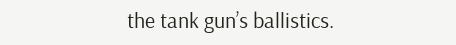the tank gun’s ballistics.